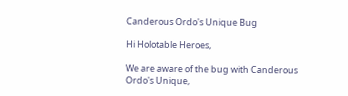Canderous Ordo's Unique Bug

Hi Holotable Heroes,

We are aware of the bug with Canderous Ordo's Unique,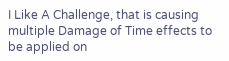I Like A Challenge, that is causing multiple Damage of Time effects to be applied on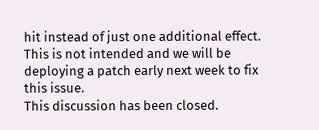hit instead of just one additional effect. This is not intended and we will be deploying a patch early next week to fix this issue.
This discussion has been closed.